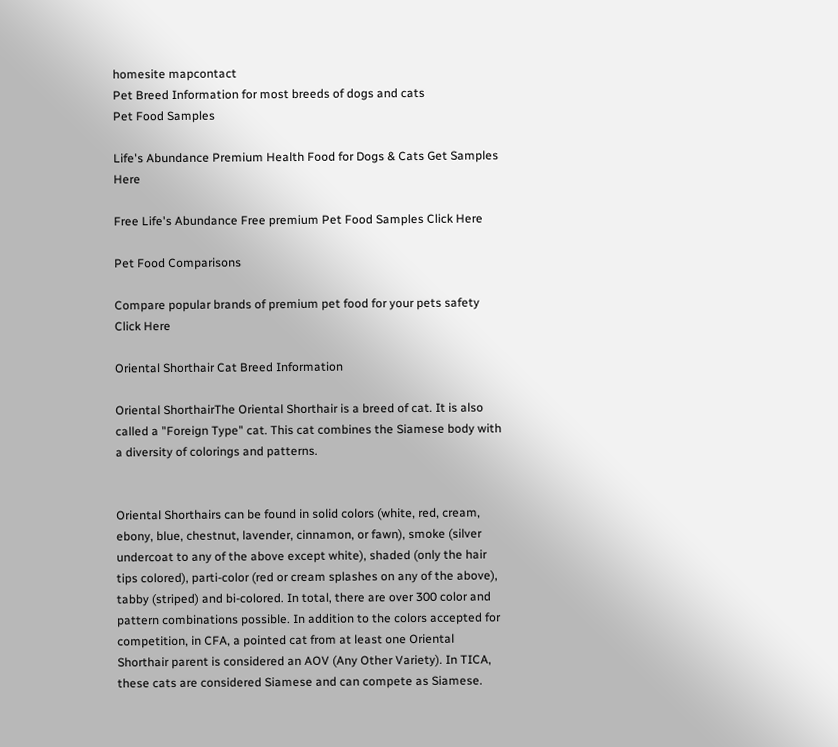homesite mapcontact
Pet Breed Information for most breeds of dogs and cats
Pet Food Samples

Life's Abundance Premium Health Food for Dogs & Cats Get Samples Here

Free Life's Abundance Free premium Pet Food Samples Click Here

Pet Food Comparisons

Compare popular brands of premium pet food for your pets safety Click Here

Oriental Shorthair Cat Breed Information

Oriental ShorthairThe Oriental Shorthair is a breed of cat. It is also called a "Foreign Type" cat. This cat combines the Siamese body with a diversity of colorings and patterns.


Oriental Shorthairs can be found in solid colors (white, red, cream, ebony, blue, chestnut, lavender, cinnamon, or fawn), smoke (silver undercoat to any of the above except white), shaded (only the hair tips colored), parti-color (red or cream splashes on any of the above), tabby (striped) and bi-colored. In total, there are over 300 color and pattern combinations possible. In addition to the colors accepted for competition, in CFA, a pointed cat from at least one Oriental Shorthair parent is considered an AOV (Any Other Variety). In TICA, these cats are considered Siamese and can compete as Siamese.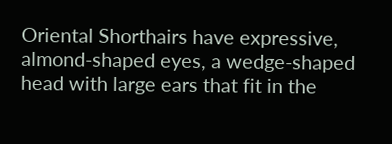Oriental Shorthairs have expressive, almond-shaped eyes, a wedge-shaped head with large ears that fit in the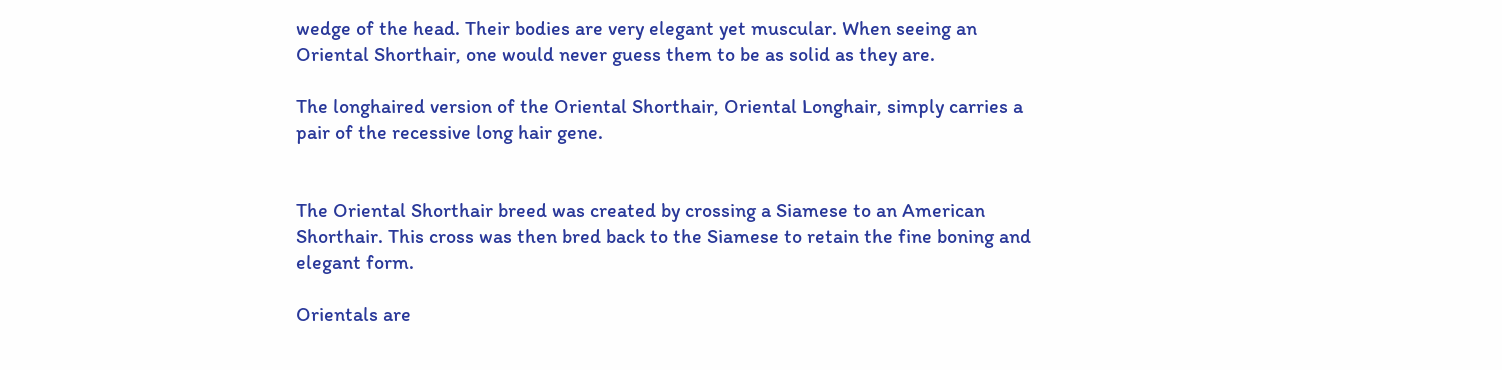wedge of the head. Their bodies are very elegant yet muscular. When seeing an Oriental Shorthair, one would never guess them to be as solid as they are.

The longhaired version of the Oriental Shorthair, Oriental Longhair, simply carries a pair of the recessive long hair gene.


The Oriental Shorthair breed was created by crossing a Siamese to an American Shorthair. This cross was then bred back to the Siamese to retain the fine boning and elegant form.

Orientals are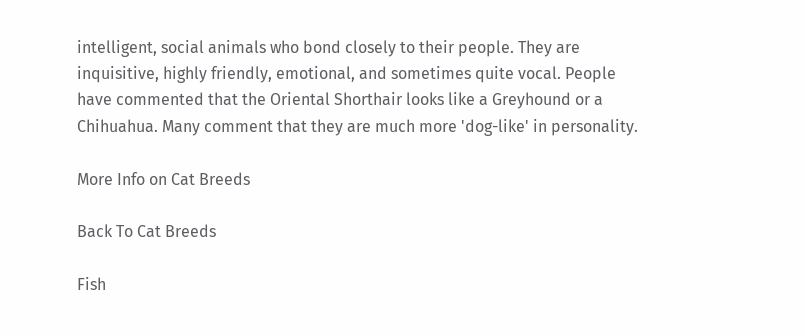intelligent, social animals who bond closely to their people. They are inquisitive, highly friendly, emotional, and sometimes quite vocal. People have commented that the Oriental Shorthair looks like a Greyhound or a Chihuahua. Many comment that they are much more 'dog-like' in personality.

More Info on Cat Breeds

Back To Cat Breeds

Fish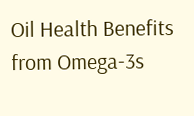Oil Health Benefits from Omega-3s